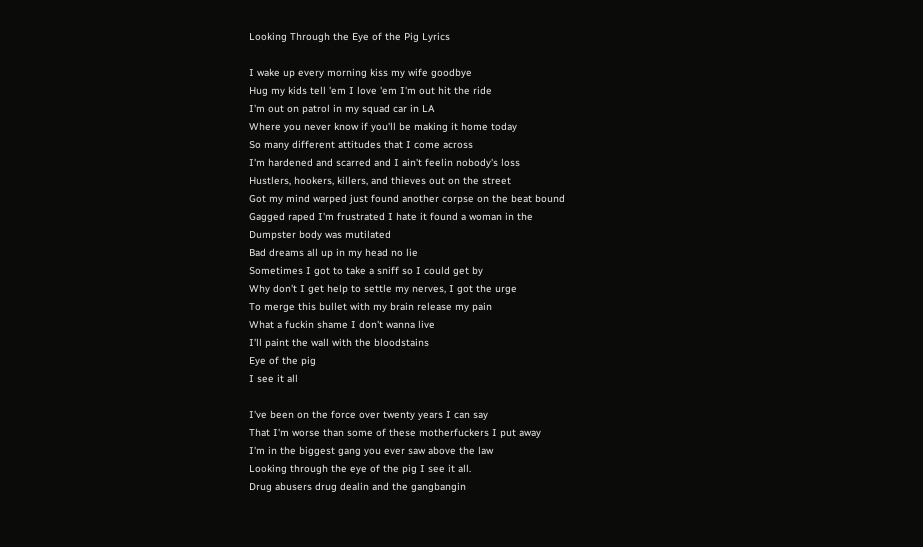Looking Through the Eye of the Pig Lyrics

I wake up every morning kiss my wife goodbye
Hug my kids tell 'em I love 'em I'm out hit the ride
I'm out on patrol in my squad car in LA
Where you never know if you'll be making it home today
So many different attitudes that I come across
I'm hardened and scarred and I ain't feelin nobody's loss
Hustlers, hookers, killers, and thieves out on the street
Got my mind warped just found another corpse on the beat bound
Gagged raped I'm frustrated I hate it found a woman in the
Dumpster body was mutilated
Bad dreams all up in my head no lie
Sometimes I got to take a sniff so I could get by
Why don't I get help to settle my nerves, I got the urge
To merge this bullet with my brain release my pain
What a fuckin shame I don't wanna live
I'll paint the wall with the bloodstains
Eye of the pig
I see it all

I've been on the force over twenty years I can say
That I'm worse than some of these motherfuckers I put away
I'm in the biggest gang you ever saw above the law
Looking through the eye of the pig I see it all.
Drug abusers drug dealin and the gangbangin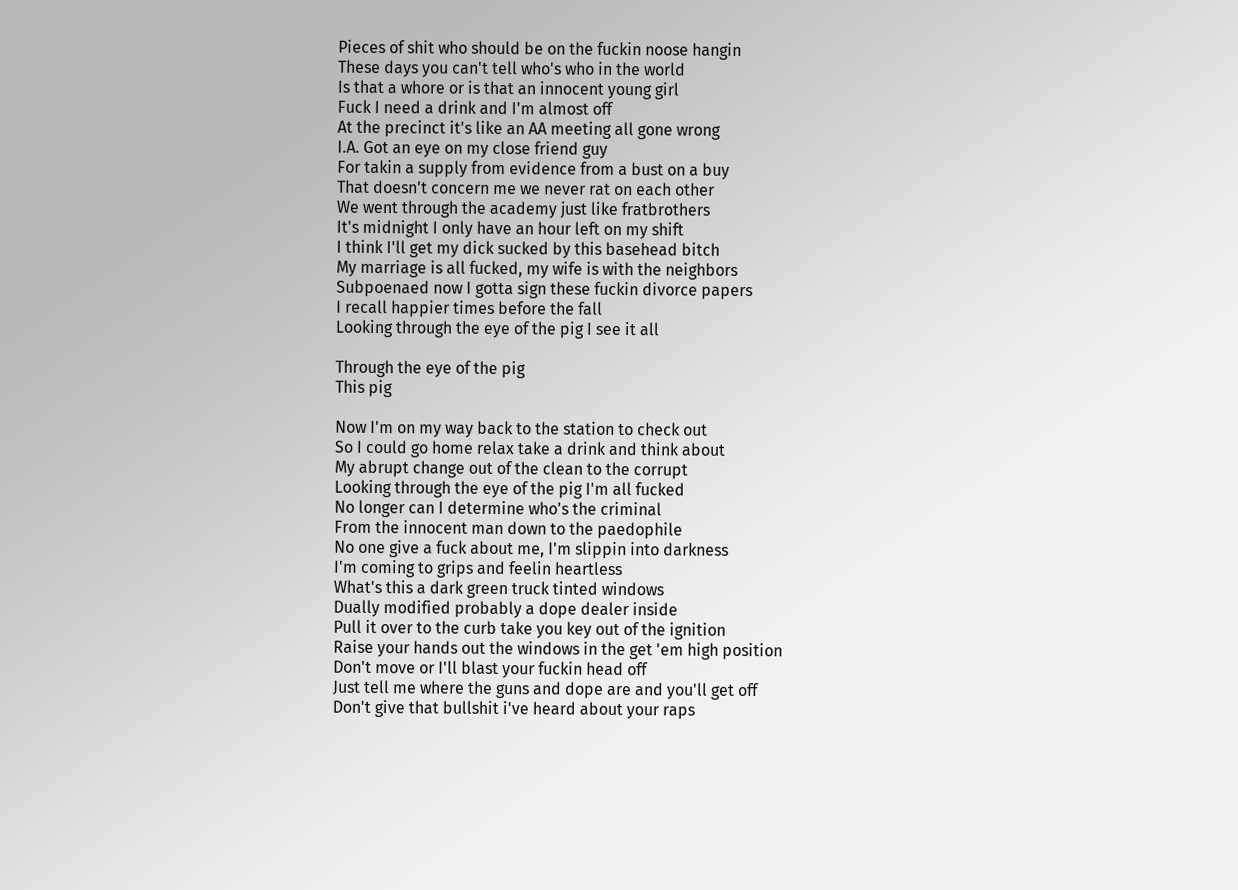Pieces of shit who should be on the fuckin noose hangin
These days you can't tell who's who in the world
Is that a whore or is that an innocent young girl
Fuck I need a drink and I'm almost off
At the precinct it's like an AA meeting all gone wrong
I.A. Got an eye on my close friend guy
For takin a supply from evidence from a bust on a buy
That doesn't concern me we never rat on each other
We went through the academy just like fratbrothers
It's midnight I only have an hour left on my shift
I think I'll get my dick sucked by this basehead bitch
My marriage is all fucked, my wife is with the neighbors
Subpoenaed now I gotta sign these fuckin divorce papers
I recall happier times before the fall
Looking through the eye of the pig I see it all

Through the eye of the pig
This pig

Now I'm on my way back to the station to check out
So I could go home relax take a drink and think about
My abrupt change out of the clean to the corrupt
Looking through the eye of the pig I'm all fucked
No longer can I determine who's the criminal
From the innocent man down to the paedophile
No one give a fuck about me, I'm slippin into darkness
I'm coming to grips and feelin heartless
What's this a dark green truck tinted windows
Dually modified probably a dope dealer inside
Pull it over to the curb take you key out of the ignition
Raise your hands out the windows in the get 'em high position
Don't move or I'll blast your fuckin head off
Just tell me where the guns and dope are and you'll get off
Don't give that bullshit i've heard about your raps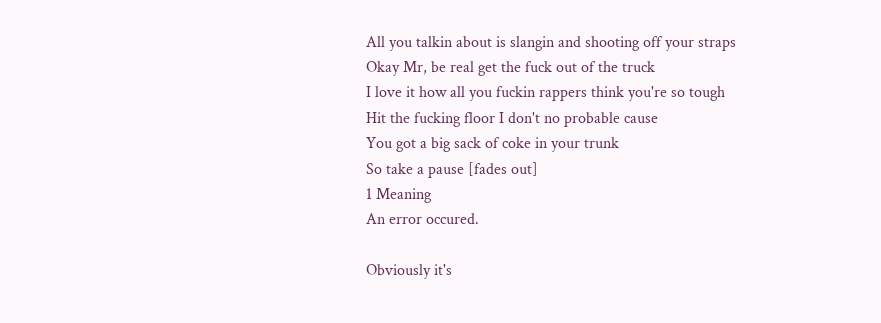All you talkin about is slangin and shooting off your straps
Okay Mr, be real get the fuck out of the truck
I love it how all you fuckin rappers think you're so tough
Hit the fucking floor I don't no probable cause
You got a big sack of coke in your trunk
So take a pause [fades out]
1 Meaning
An error occured.

Obviously it's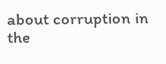about corruption in the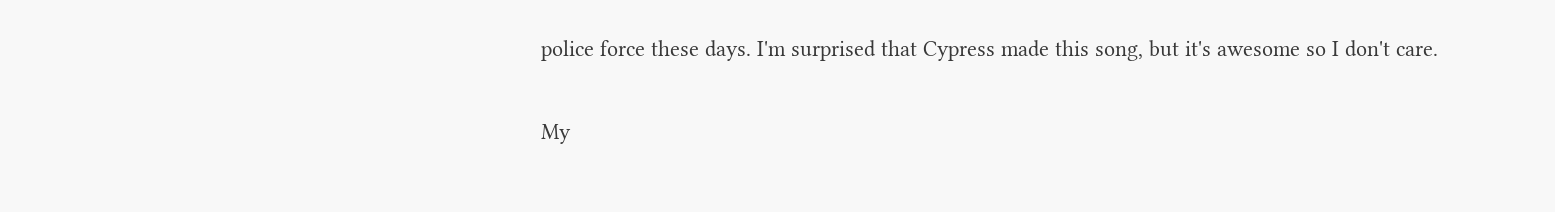police force these days. I'm surprised that Cypress made this song, but it's awesome so I don't care.

My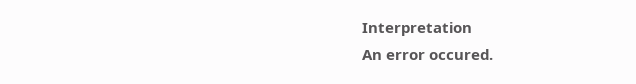Interpretation
An error occured.